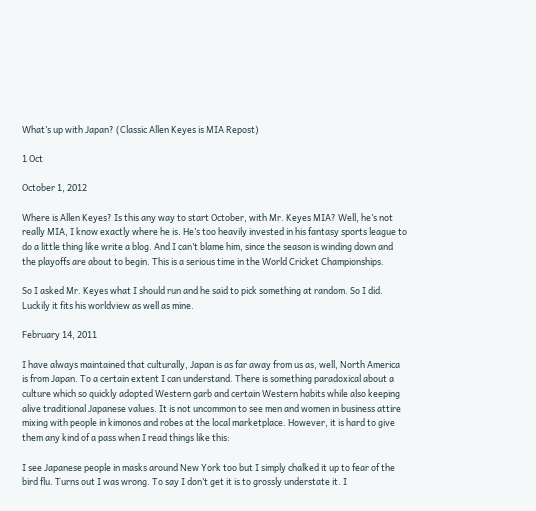What’s up with Japan? (Classic Allen Keyes is MIA Repost)

1 Oct

October 1, 2012

Where is Allen Keyes? Is this any way to start October, with Mr. Keyes MIA? Well, he’s not really MIA, I know exactly where he is. He’s too heavily invested in his fantasy sports league to do a little thing like write a blog. And I can’t blame him, since the season is winding down and the playoffs are about to begin. This is a serious time in the World Cricket Championships.

So I asked Mr. Keyes what I should run and he said to pick something at random. So I did. Luckily it fits his worldview as well as mine.

February 14, 2011

I have always maintained that culturally, Japan is as far away from us as, well, North America is from Japan. To a certain extent I can understand. There is something paradoxical about a culture which so quickly adopted Western garb and certain Western habits while also keeping alive traditional Japanese values. It is not uncommon to see men and women in business attire mixing with people in kimonos and robes at the local marketplace. However, it is hard to give them any kind of a pass when I read things like this:

I see Japanese people in masks around New York too but I simply chalked it up to fear of the bird flu. Turns out I was wrong. To say I don’t get it is to grossly understate it. I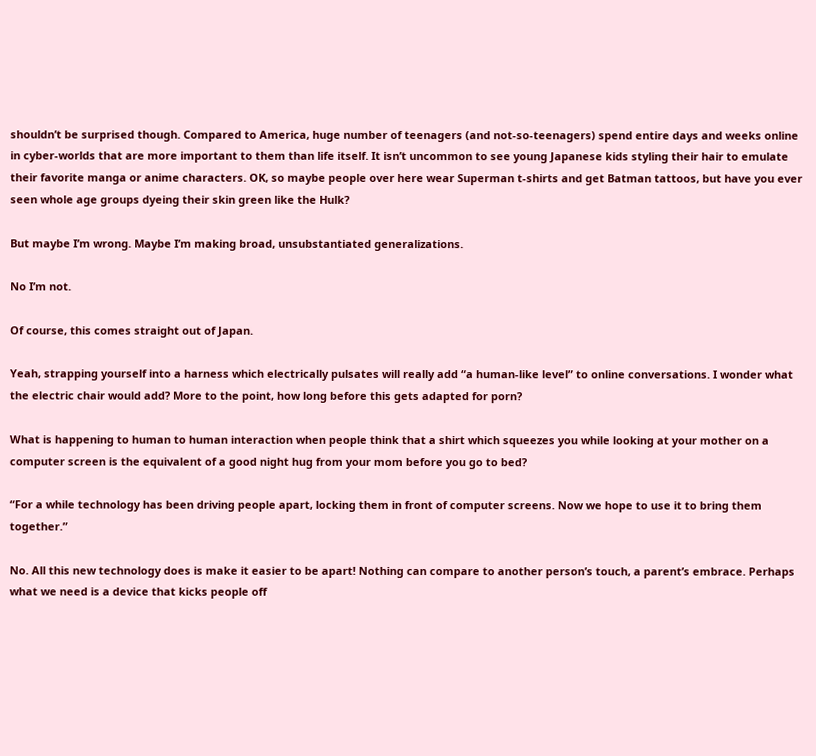shouldn’t be surprised though. Compared to America, huge number of teenagers (and not-so-teenagers) spend entire days and weeks online in cyber-worlds that are more important to them than life itself. It isn’t uncommon to see young Japanese kids styling their hair to emulate their favorite manga or anime characters. OK, so maybe people over here wear Superman t-shirts and get Batman tattoos, but have you ever seen whole age groups dyeing their skin green like the Hulk?

But maybe I’m wrong. Maybe I’m making broad, unsubstantiated generalizations.

No I’m not.

Of course, this comes straight out of Japan.

Yeah, strapping yourself into a harness which electrically pulsates will really add “a human-like level” to online conversations. I wonder what the electric chair would add? More to the point, how long before this gets adapted for porn?

What is happening to human to human interaction when people think that a shirt which squeezes you while looking at your mother on a computer screen is the equivalent of a good night hug from your mom before you go to bed?

“For a while technology has been driving people apart, locking them in front of computer screens. Now we hope to use it to bring them together.”

No. All this new technology does is make it easier to be apart! Nothing can compare to another person’s touch, a parent’s embrace. Perhaps what we need is a device that kicks people off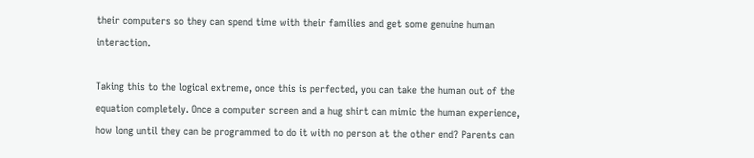their computers so they can spend time with their families and get some genuine human interaction.

Taking this to the logical extreme, once this is perfected, you can take the human out of the equation completely. Once a computer screen and a hug shirt can mimic the human experience, how long until they can be programmed to do it with no person at the other end? Parents can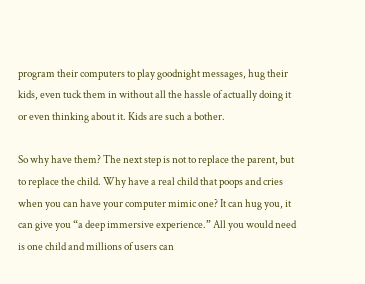program their computers to play goodnight messages, hug their kids, even tuck them in without all the hassle of actually doing it or even thinking about it. Kids are such a bother.

So why have them? The next step is not to replace the parent, but to replace the child. Why have a real child that poops and cries when you can have your computer mimic one? It can hug you, it can give you “a deep immersive experience.” All you would need is one child and millions of users can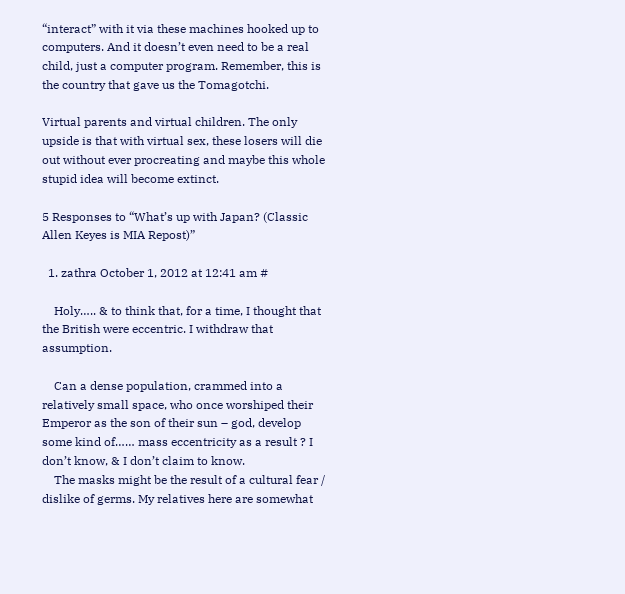“interact” with it via these machines hooked up to computers. And it doesn’t even need to be a real child, just a computer program. Remember, this is the country that gave us the Tomagotchi.

Virtual parents and virtual children. The only upside is that with virtual sex, these losers will die out without ever procreating and maybe this whole stupid idea will become extinct.

5 Responses to “What’s up with Japan? (Classic Allen Keyes is MIA Repost)”

  1. zathra October 1, 2012 at 12:41 am #

    Holy….. & to think that, for a time, I thought that the British were eccentric. I withdraw that assumption.

    Can a dense population, crammed into a relatively small space, who once worshiped their Emperor as the son of their sun – god, develop some kind of…… mass eccentricity as a result ? I don’t know, & I don’t claim to know.
    The masks might be the result of a cultural fear / dislike of germs. My relatives here are somewhat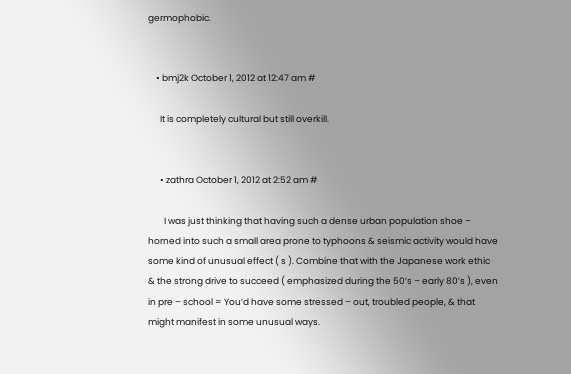germophobic.


    • bmj2k October 1, 2012 at 12:47 am #

      It is completely cultural but still overkill.


      • zathra October 1, 2012 at 2:52 am #

        I was just thinking that having such a dense urban population shoe – horned into such a small area prone to typhoons & seismic activity would have some kind of unusual effect ( s ). Combine that with the Japanese work ethic & the strong drive to succeed ( emphasized during the 50’s – early 80’s ), even in pre – school = You’d have some stressed – out, troubled people, & that might manifest in some unusual ways.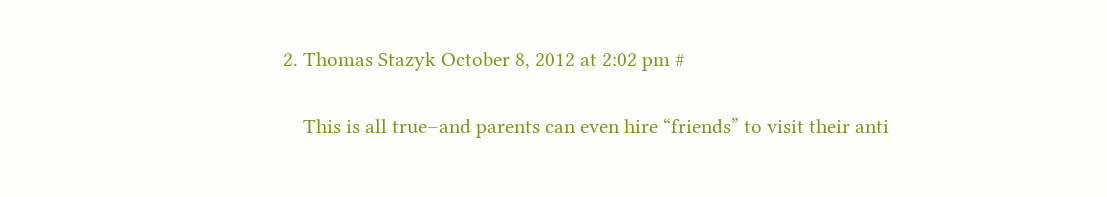2. Thomas Stazyk October 8, 2012 at 2:02 pm #

    This is all true–and parents can even hire “friends” to visit their anti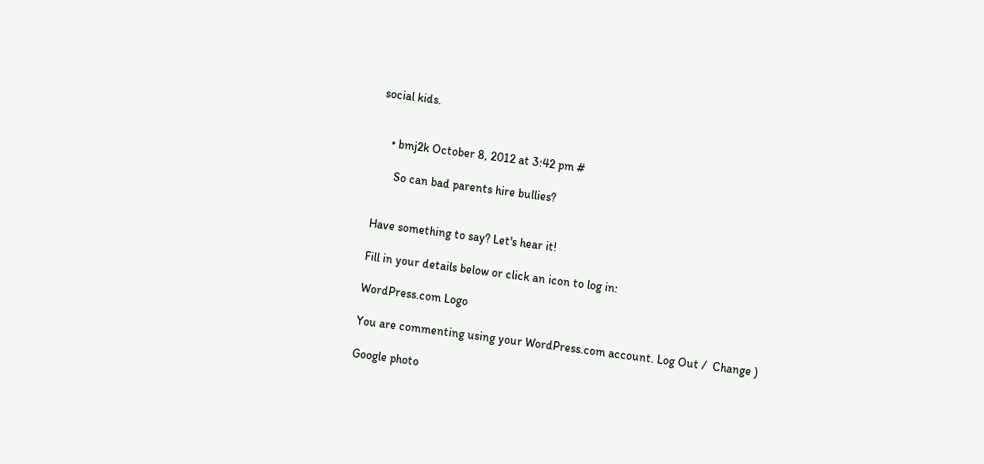social kids.


    • bmj2k October 8, 2012 at 3:42 pm #

      So can bad parents hire bullies?


Have something to say? Let's hear it!

Fill in your details below or click an icon to log in:

WordPress.com Logo

You are commenting using your WordPress.com account. Log Out /  Change )

Google photo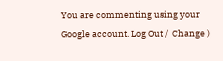You are commenting using your Google account. Log Out /  Change )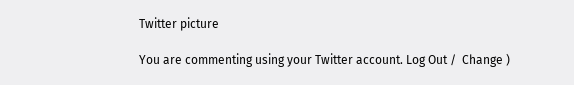Twitter picture

You are commenting using your Twitter account. Log Out /  Change )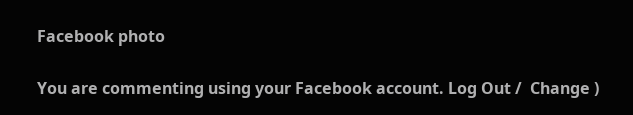Facebook photo

You are commenting using your Facebook account. Log Out /  Change )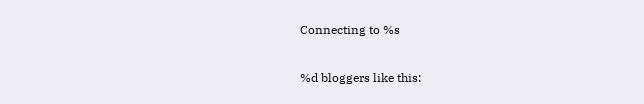Connecting to %s

%d bloggers like this: